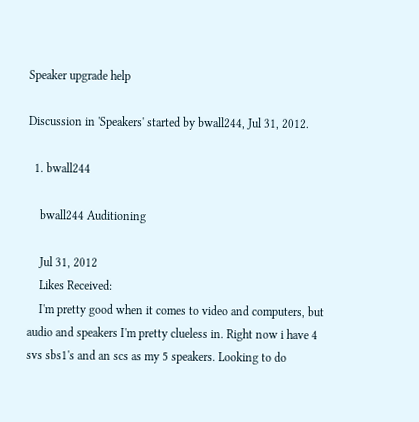Speaker upgrade help

Discussion in 'Speakers' started by bwall244, Jul 31, 2012.

  1. bwall244

    bwall244 Auditioning

    Jul 31, 2012
    Likes Received:
    I'm pretty good when it comes to video and computers, but audio and speakers I'm pretty clueless in. Right now i have 4 svs sbs1's and an scs as my 5 speakers. Looking to do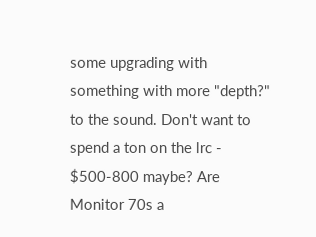some upgrading with something with more "depth?" to the sound. Don't want to spend a ton on the lrc - $500-800 maybe? Are Monitor 70s a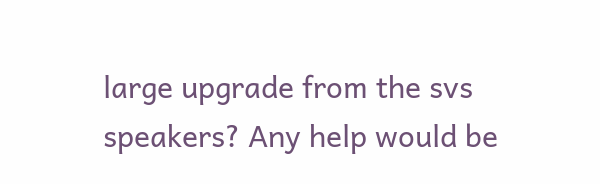large upgrade from the svs speakers? Any help would be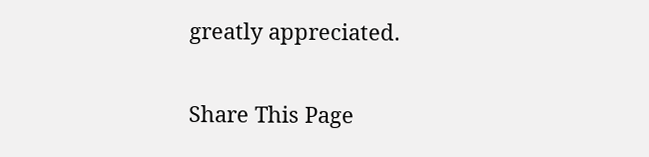greatly appreciated.

Share This Page